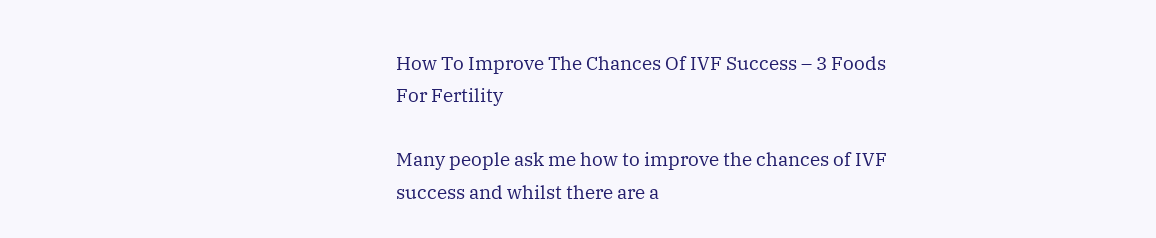How To Improve The Chances Of IVF Success – 3 Foods For Fertility

Many people ask me how to improve the chances of IVF success and whilst there are a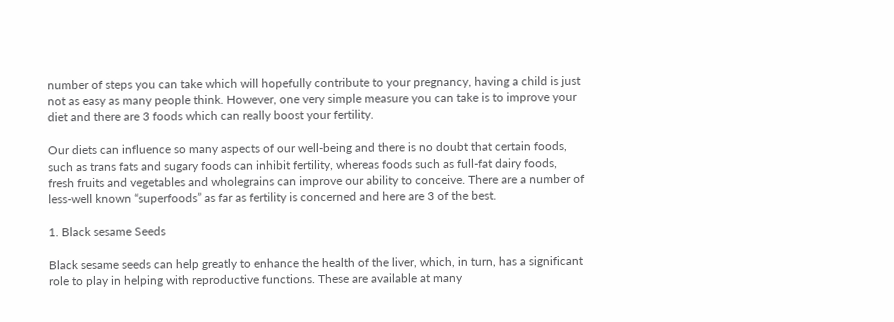number of steps you can take which will hopefully contribute to your pregnancy, having a child is just not as easy as many people think. However, one very simple measure you can take is to improve your diet and there are 3 foods which can really boost your fertility.

Our diets can influence so many aspects of our well-being and there is no doubt that certain foods, such as trans fats and sugary foods can inhibit fertility, whereas foods such as full-fat dairy foods, fresh fruits and vegetables and wholegrains can improve our ability to conceive. There are a number of less-well known “superfoods” as far as fertility is concerned and here are 3 of the best.

1. Black sesame Seeds

Black sesame seeds can help greatly to enhance the health of the liver, which, in turn, has a significant role to play in helping with reproductive functions. These are available at many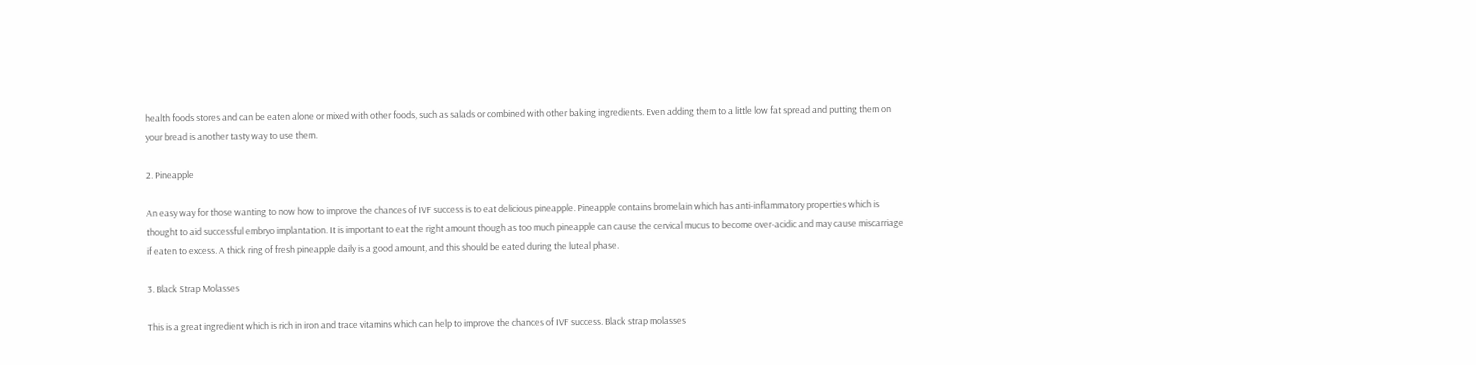health foods stores and can be eaten alone or mixed with other foods, such as salads or combined with other baking ingredients. Even adding them to a little low fat spread and putting them on your bread is another tasty way to use them.

2. Pineapple

An easy way for those wanting to now how to improve the chances of IVF success is to eat delicious pineapple. Pineapple contains bromelain which has anti-inflammatory properties which is thought to aid successful embryo implantation. It is important to eat the right amount though as too much pineapple can cause the cervical mucus to become over-acidic and may cause miscarriage if eaten to excess. A thick ring of fresh pineapple daily is a good amount, and this should be eated during the luteal phase.

3. Black Strap Molasses

This is a great ingredient which is rich in iron and trace vitamins which can help to improve the chances of IVF success. Black strap molasses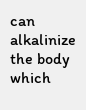can alkalinize the body which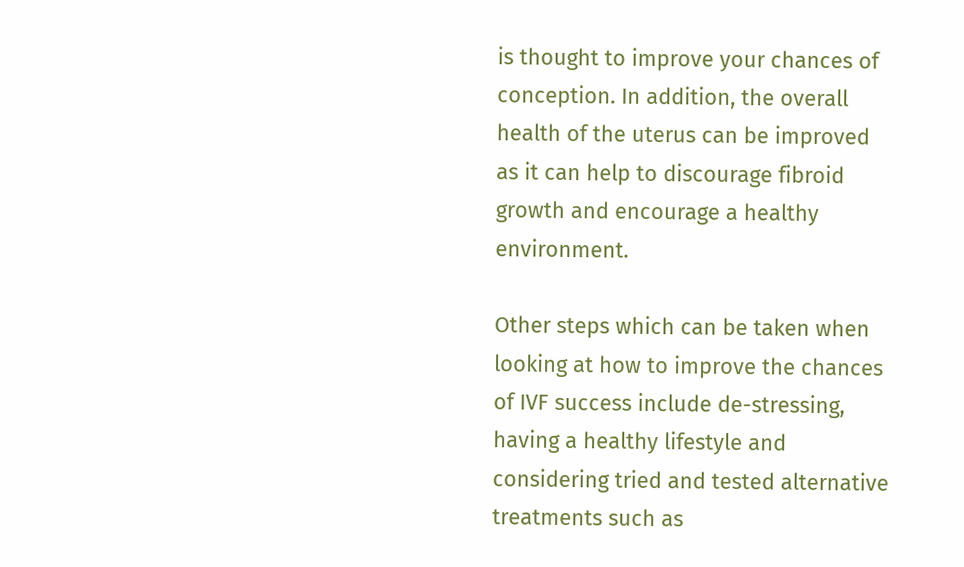is thought to improve your chances of conception. In addition, the overall health of the uterus can be improved as it can help to discourage fibroid growth and encourage a healthy environment.

Other steps which can be taken when looking at how to improve the chances of IVF success include de-stressing, having a healthy lifestyle and considering tried and tested alternative treatments such as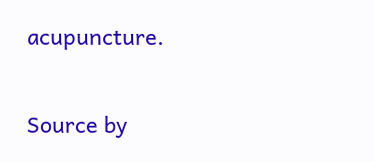acupuncture.

Source by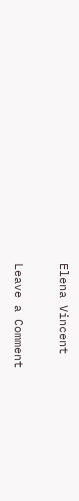Elena Vincent

Leave a Comment